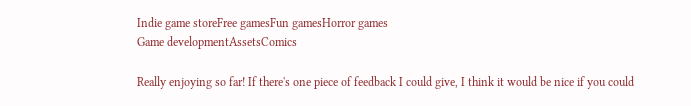Indie game storeFree gamesFun gamesHorror games
Game developmentAssetsComics

Really enjoying so far! If there's one piece of feedback I could give, I think it would be nice if you could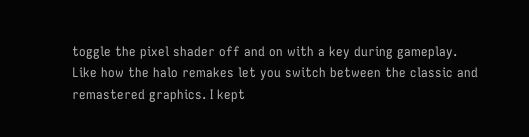toggle the pixel shader off and on with a key during gameplay. Like how the halo remakes let you switch between the classic and remastered graphics. I kept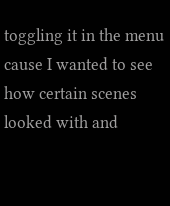toggling it in the menu cause I wanted to see how certain scenes looked with and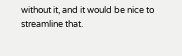without it, and it would be nice to streamline that.